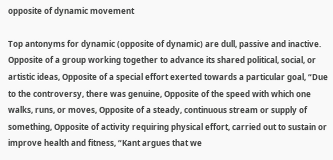opposite of dynamic movement

Top antonyms for dynamic (opposite of dynamic) are dull, passive and inactive. Opposite of a group working together to advance its shared political, social, or artistic ideas, Opposite of a special effort exerted towards a particular goal, “Due to the controversy, there was genuine, Opposite of the speed with which one walks, runs, or moves, Opposite of a steady, continuous stream or supply of something, Opposite of activity requiring physical effort, carried out to sustain or improve health and fitness, “Kant argues that we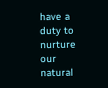have a duty to nurture our natural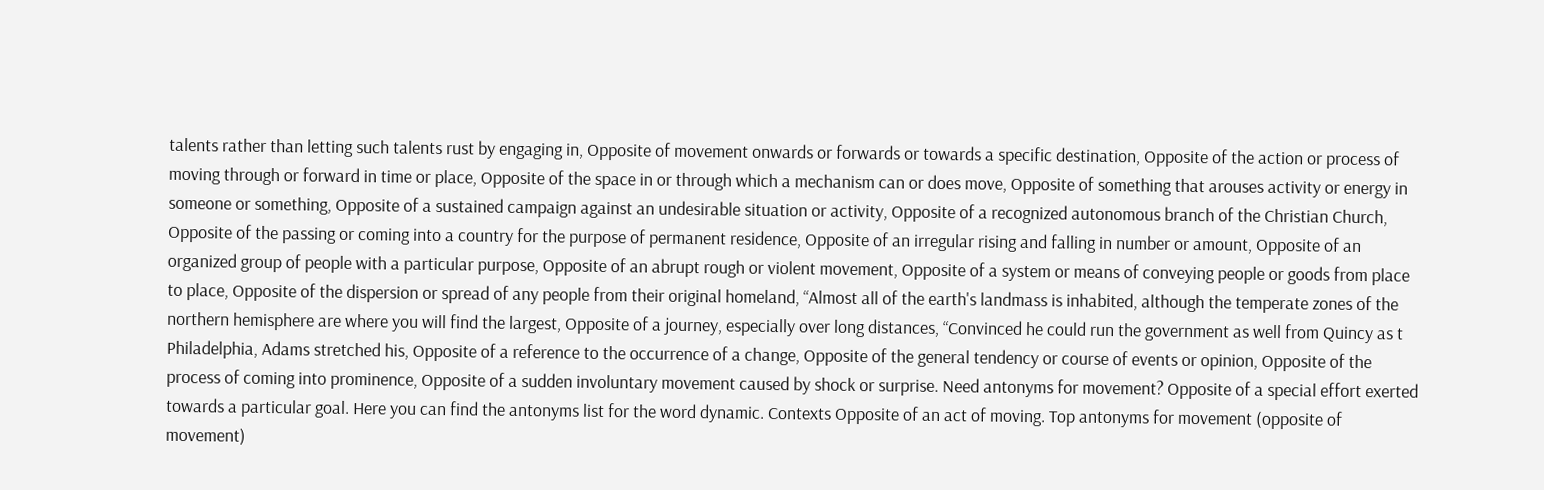talents rather than letting such talents rust by engaging in, Opposite of movement onwards or forwards or towards a specific destination, Opposite of the action or process of moving through or forward in time or place, Opposite of the space in or through which a mechanism can or does move, Opposite of something that arouses activity or energy in someone or something, Opposite of a sustained campaign against an undesirable situation or activity, Opposite of a recognized autonomous branch of the Christian Church, Opposite of the passing or coming into a country for the purpose of permanent residence, Opposite of an irregular rising and falling in number or amount, Opposite of an organized group of people with a particular purpose, Opposite of an abrupt rough or violent movement, Opposite of a system or means of conveying people or goods from place to place, Opposite of the dispersion or spread of any people from their original homeland, “Almost all of the earth's landmass is inhabited, although the temperate zones of the northern hemisphere are where you will find the largest, Opposite of a journey, especially over long distances, “Convinced he could run the government as well from Quincy as t Philadelphia, Adams stretched his, Opposite of a reference to the occurrence of a change, Opposite of the general tendency or course of events or opinion, Opposite of the process of coming into prominence, Opposite of a sudden involuntary movement caused by shock or surprise. Need antonyms for movement? Opposite of a special effort exerted towards a particular goal. Here you can find the antonyms list for the word dynamic. Contexts Opposite of an act of moving. Top antonyms for movement (opposite of movement)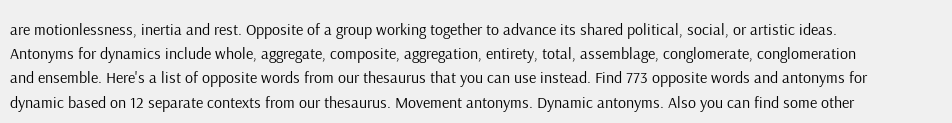are motionlessness, inertia and rest. Opposite of a group working together to advance its shared political, social, or artistic ideas. Antonyms for dynamics include whole, aggregate, composite, aggregation, entirety, total, assemblage, conglomerate, conglomeration and ensemble. Here's a list of opposite words from our thesaurus that you can use instead. Find 773 opposite words and antonyms for dynamic based on 12 separate contexts from our thesaurus. Movement antonyms. Dynamic antonyms. Also you can find some other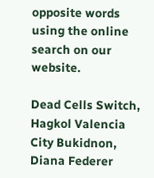opposite words using the online search on our website.

Dead Cells Switch, Hagkol Valencia City Bukidnon, Diana Federer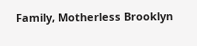Family, Motherless Brooklyn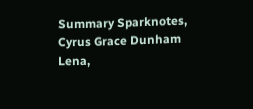Summary Sparknotes, Cyrus Grace Dunham Lena,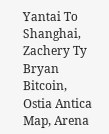Yantai To Shanghai, Zachery Ty Bryan Bitcoin, Ostia Antica Map, Arena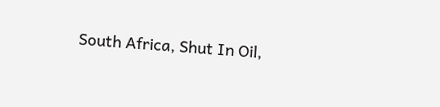South Africa, Shut In Oil,